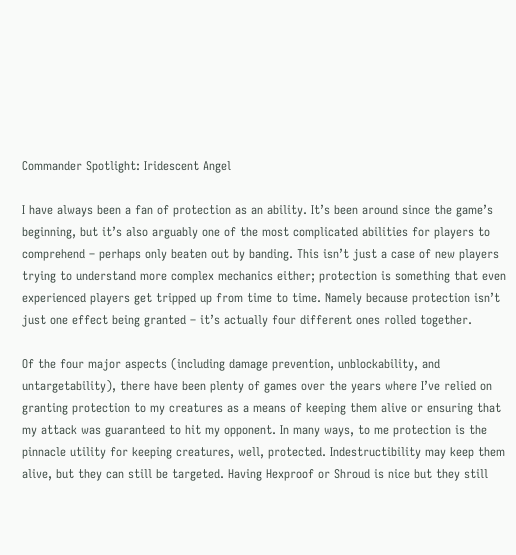Commander Spotlight: Iridescent Angel

I have always been a fan of protection as an ability. It’s been around since the game’s beginning, but it’s also arguably one of the most complicated abilities for players to comprehend – perhaps only beaten out by banding. This isn’t just a case of new players trying to understand more complex mechanics either; protection is something that even experienced players get tripped up from time to time. Namely because protection isn’t just one effect being granted – it’s actually four different ones rolled together.

Of the four major aspects (including damage prevention, unblockability, and untargetability), there have been plenty of games over the years where I’ve relied on granting protection to my creatures as a means of keeping them alive or ensuring that my attack was guaranteed to hit my opponent. In many ways, to me protection is the pinnacle utility for keeping creatures, well, protected. Indestructibility may keep them alive, but they can still be targeted. Having Hexproof or Shroud is nice but they still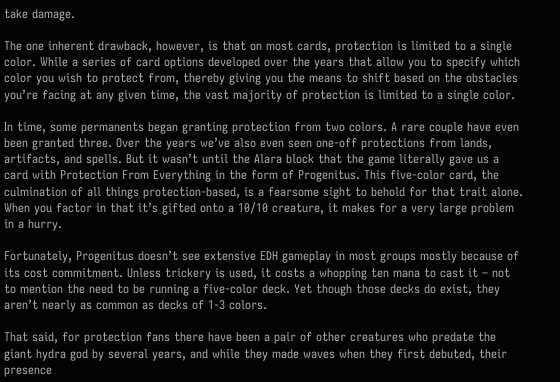take damage.

The one inherent drawback, however, is that on most cards, protection is limited to a single color. While a series of card options developed over the years that allow you to specify which color you wish to protect from, thereby giving you the means to shift based on the obstacles you’re facing at any given time, the vast majority of protection is limited to a single color.

In time, some permanents began granting protection from two colors. A rare couple have even been granted three. Over the years we’ve also even seen one-off protections from lands, artifacts, and spells. But it wasn’t until the Alara block that the game literally gave us a card with Protection From Everything in the form of Progenitus. This five-color card, the culmination of all things protection-based, is a fearsome sight to behold for that trait alone. When you factor in that it’s gifted onto a 10/10 creature, it makes for a very large problem in a hurry.

Fortunately, Progenitus doesn’t see extensive EDH gameplay in most groups mostly because of its cost commitment. Unless trickery is used, it costs a whopping ten mana to cast it – not to mention the need to be running a five-color deck. Yet though those decks do exist, they aren’t nearly as common as decks of 1-3 colors.

That said, for protection fans there have been a pair of other creatures who predate the giant hydra god by several years, and while they made waves when they first debuted, their presence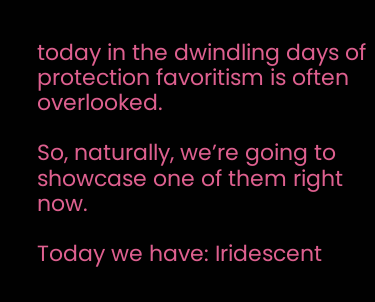today in the dwindling days of protection favoritism is often overlooked.

So, naturally, we’re going to showcase one of them right now.

Today we have: Iridescent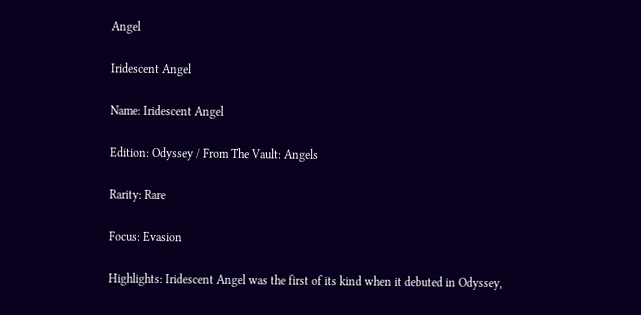Angel

Iridescent Angel

Name: Iridescent Angel

Edition: Odyssey / From The Vault: Angels

Rarity: Rare

Focus: Evasion

Highlights: Iridescent Angel was the first of its kind when it debuted in Odyssey,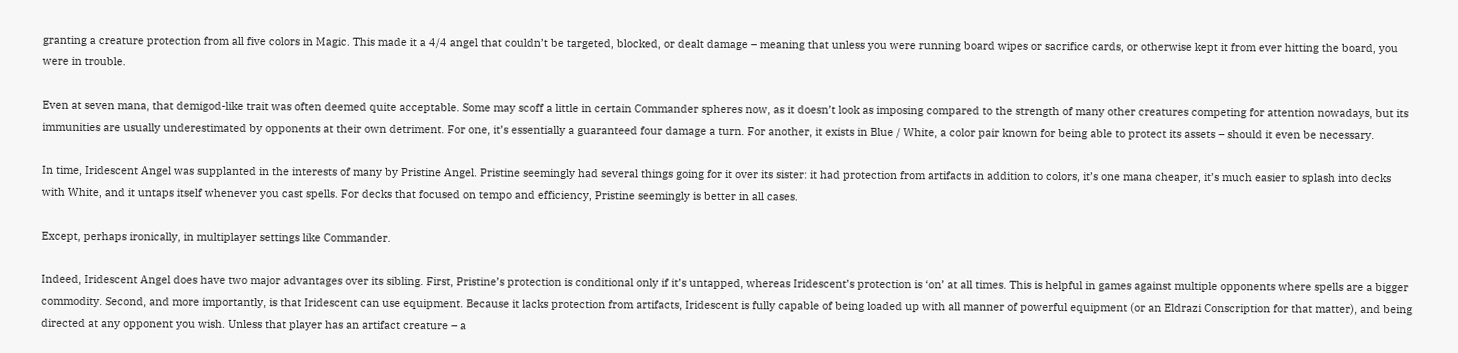granting a creature protection from all five colors in Magic. This made it a 4/4 angel that couldn’t be targeted, blocked, or dealt damage – meaning that unless you were running board wipes or sacrifice cards, or otherwise kept it from ever hitting the board, you were in trouble.

Even at seven mana, that demigod-like trait was often deemed quite acceptable. Some may scoff a little in certain Commander spheres now, as it doesn’t look as imposing compared to the strength of many other creatures competing for attention nowadays, but its immunities are usually underestimated by opponents at their own detriment. For one, it’s essentially a guaranteed four damage a turn. For another, it exists in Blue / White, a color pair known for being able to protect its assets – should it even be necessary.

In time, Iridescent Angel was supplanted in the interests of many by Pristine Angel. Pristine seemingly had several things going for it over its sister: it had protection from artifacts in addition to colors, it’s one mana cheaper, it’s much easier to splash into decks with White, and it untaps itself whenever you cast spells. For decks that focused on tempo and efficiency, Pristine seemingly is better in all cases.

Except, perhaps ironically, in multiplayer settings like Commander.

Indeed, Iridescent Angel does have two major advantages over its sibling. First, Pristine’s protection is conditional only if it’s untapped, whereas Iridescent’s protection is ‘on’ at all times. This is helpful in games against multiple opponents where spells are a bigger commodity. Second, and more importantly, is that Iridescent can use equipment. Because it lacks protection from artifacts, Iridescent is fully capable of being loaded up with all manner of powerful equipment (or an Eldrazi Conscription for that matter), and being directed at any opponent you wish. Unless that player has an artifact creature – a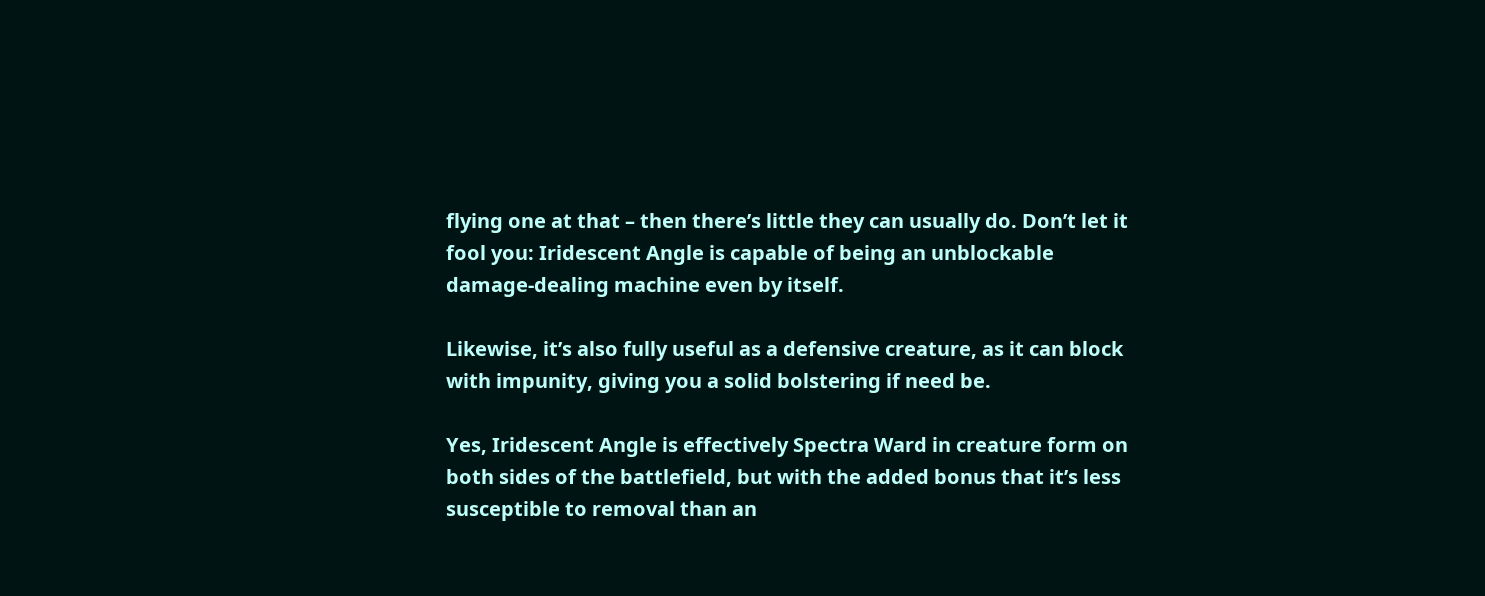flying one at that – then there’s little they can usually do. Don’t let it fool you: Iridescent Angle is capable of being an unblockable damage-dealing machine even by itself.

Likewise, it’s also fully useful as a defensive creature, as it can block with impunity, giving you a solid bolstering if need be.

Yes, Iridescent Angle is effectively Spectra Ward in creature form on both sides of the battlefield, but with the added bonus that it’s less susceptible to removal than an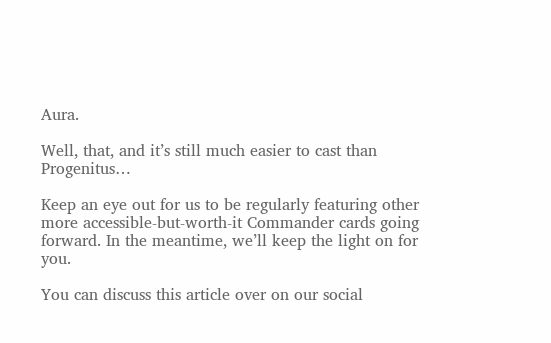Aura.

Well, that, and it’s still much easier to cast than Progenitus…

Keep an eye out for us to be regularly featuring other more accessible-but-worth-it Commander cards going forward. In the meantime, we’ll keep the light on for you.

You can discuss this article over on our social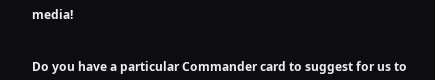media!


Do you have a particular Commander card to suggest for us to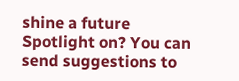shine a future Spotlight on? You can send suggestions to